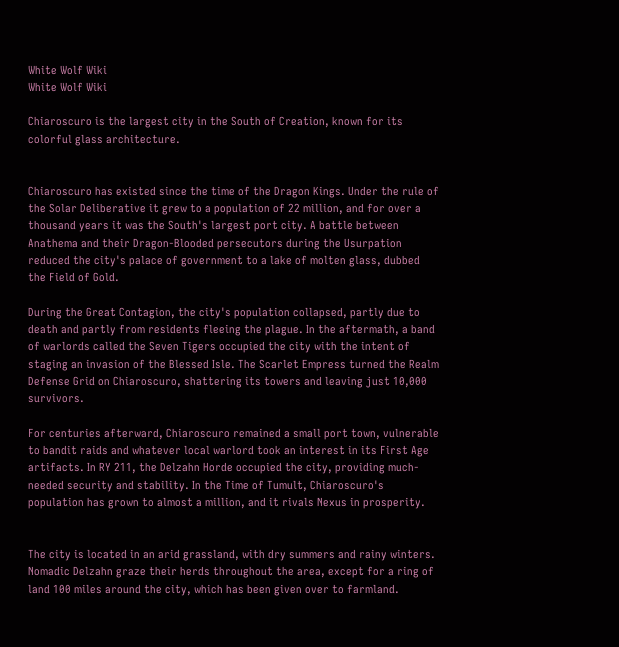White Wolf Wiki
White Wolf Wiki

Chiaroscuro is the largest city in the South of Creation, known for its colorful glass architecture.


Chiaroscuro has existed since the time of the Dragon Kings. Under the rule of the Solar Deliberative it grew to a population of 22 million, and for over a thousand years it was the South's largest port city. A battle between Anathema and their Dragon-Blooded persecutors during the Usurpation reduced the city's palace of government to a lake of molten glass, dubbed the Field of Gold.

During the Great Contagion, the city's population collapsed, partly due to death and partly from residents fleeing the plague. In the aftermath, a band of warlords called the Seven Tigers occupied the city with the intent of staging an invasion of the Blessed Isle. The Scarlet Empress turned the Realm Defense Grid on Chiaroscuro, shattering its towers and leaving just 10,000 survivors.

For centuries afterward, Chiaroscuro remained a small port town, vulnerable to bandit raids and whatever local warlord took an interest in its First Age artifacts. In RY 211, the Delzahn Horde occupied the city, providing much-needed security and stability. In the Time of Tumult, Chiaroscuro's population has grown to almost a million, and it rivals Nexus in prosperity.


The city is located in an arid grassland, with dry summers and rainy winters. Nomadic Delzahn graze their herds throughout the area, except for a ring of land 100 miles around the city, which has been given over to farmland.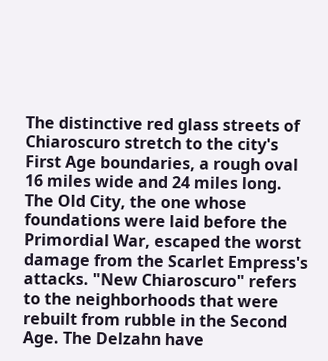The distinctive red glass streets of Chiaroscuro stretch to the city's First Age boundaries, a rough oval 16 miles wide and 24 miles long. The Old City, the one whose foundations were laid before the Primordial War, escaped the worst damage from the Scarlet Empress's attacks. "New Chiaroscuro" refers to the neighborhoods that were rebuilt from rubble in the Second Age. The Delzahn have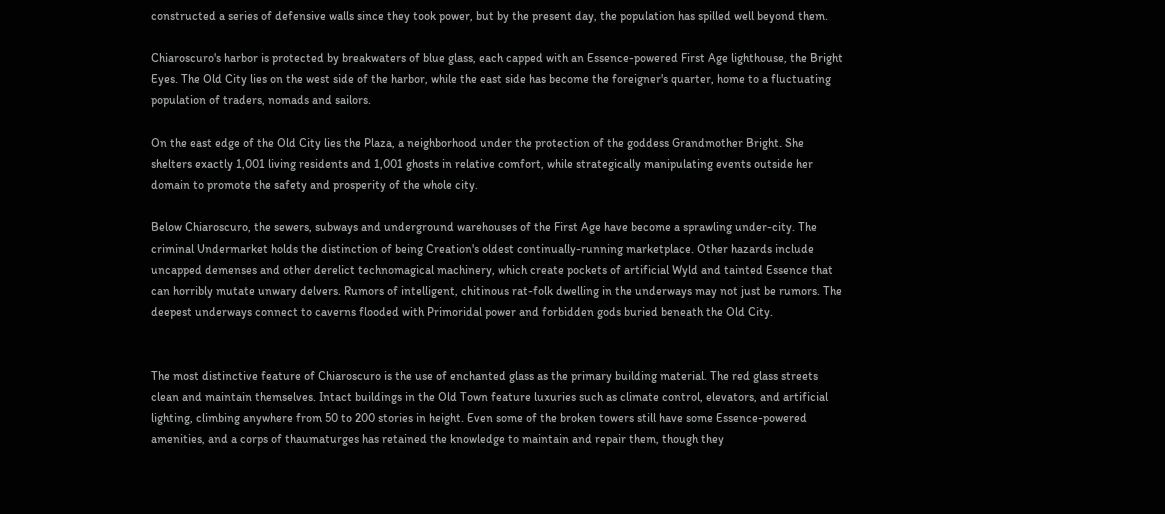constructed a series of defensive walls since they took power, but by the present day, the population has spilled well beyond them.

Chiaroscuro's harbor is protected by breakwaters of blue glass, each capped with an Essence-powered First Age lighthouse, the Bright Eyes. The Old City lies on the west side of the harbor, while the east side has become the foreigner's quarter, home to a fluctuating population of traders, nomads and sailors.

On the east edge of the Old City lies the Plaza, a neighborhood under the protection of the goddess Grandmother Bright. She shelters exactly 1,001 living residents and 1,001 ghosts in relative comfort, while strategically manipulating events outside her domain to promote the safety and prosperity of the whole city.

Below Chiaroscuro, the sewers, subways and underground warehouses of the First Age have become a sprawling under-city. The criminal Undermarket holds the distinction of being Creation's oldest continually-running marketplace. Other hazards include uncapped demenses and other derelict technomagical machinery, which create pockets of artificial Wyld and tainted Essence that can horribly mutate unwary delvers. Rumors of intelligent, chitinous rat-folk dwelling in the underways may not just be rumors. The deepest underways connect to caverns flooded with Primoridal power and forbidden gods buried beneath the Old City.


The most distinctive feature of Chiaroscuro is the use of enchanted glass as the primary building material. The red glass streets clean and maintain themselves. Intact buildings in the Old Town feature luxuries such as climate control, elevators, and artificial lighting, climbing anywhere from 50 to 200 stories in height. Even some of the broken towers still have some Essence-powered amenities, and a corps of thaumaturges has retained the knowledge to maintain and repair them, though they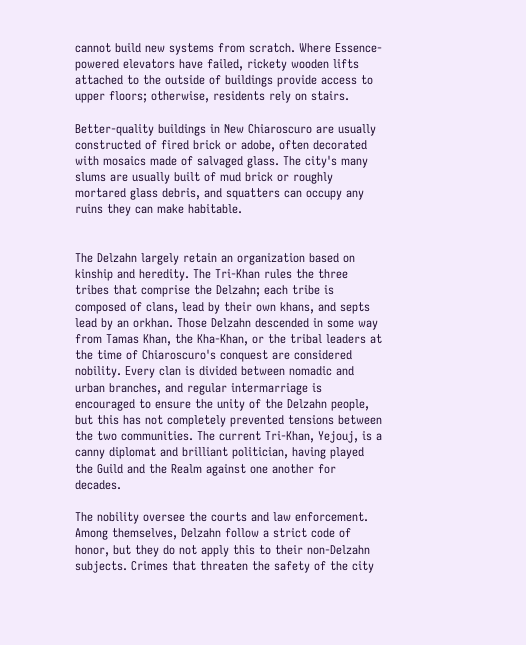cannot build new systems from scratch. Where Essence-powered elevators have failed, rickety wooden lifts attached to the outside of buildings provide access to upper floors; otherwise, residents rely on stairs.

Better-quality buildings in New Chiaroscuro are usually constructed of fired brick or adobe, often decorated with mosaics made of salvaged glass. The city's many slums are usually built of mud brick or roughly mortared glass debris, and squatters can occupy any ruins they can make habitable.


The Delzahn largely retain an organization based on kinship and heredity. The Tri-Khan rules the three tribes that comprise the Delzahn; each tribe is composed of clans, lead by their own khans, and septs lead by an orkhan. Those Delzahn descended in some way from Tamas Khan, the Kha-Khan, or the tribal leaders at the time of Chiaroscuro's conquest are considered nobility. Every clan is divided between nomadic and urban branches, and regular intermarriage is encouraged to ensure the unity of the Delzahn people, but this has not completely prevented tensions between the two communities. The current Tri-Khan, Yejouj, is a canny diplomat and brilliant politician, having played the Guild and the Realm against one another for decades.

The nobility oversee the courts and law enforcement. Among themselves, Delzahn follow a strict code of honor, but they do not apply this to their non-Delzahn subjects. Crimes that threaten the safety of the city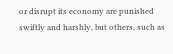or disrupt its economy are punished swiftly and harshly, but others, such as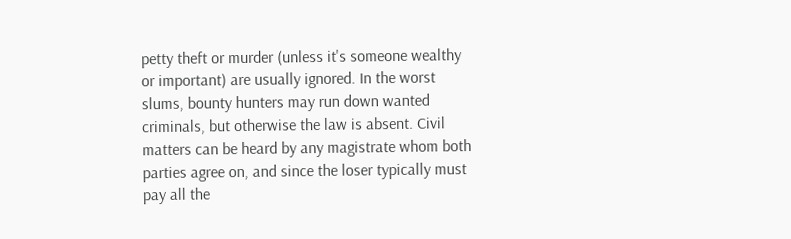petty theft or murder (unless it's someone wealthy or important) are usually ignored. In the worst slums, bounty hunters may run down wanted criminals, but otherwise the law is absent. Civil matters can be heard by any magistrate whom both parties agree on, and since the loser typically must pay all the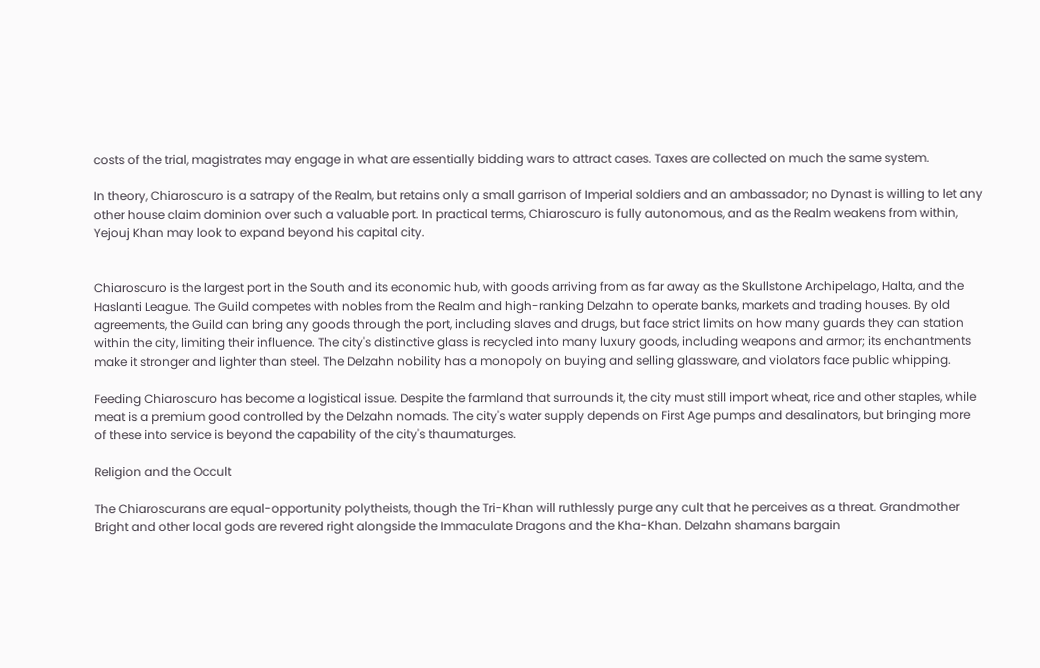costs of the trial, magistrates may engage in what are essentially bidding wars to attract cases. Taxes are collected on much the same system.

In theory, Chiaroscuro is a satrapy of the Realm, but retains only a small garrison of Imperial soldiers and an ambassador; no Dynast is willing to let any other house claim dominion over such a valuable port. In practical terms, Chiaroscuro is fully autonomous, and as the Realm weakens from within, Yejouj Khan may look to expand beyond his capital city.


Chiaroscuro is the largest port in the South and its economic hub, with goods arriving from as far away as the Skullstone Archipelago, Halta, and the Haslanti League. The Guild competes with nobles from the Realm and high-ranking Delzahn to operate banks, markets and trading houses. By old agreements, the Guild can bring any goods through the port, including slaves and drugs, but face strict limits on how many guards they can station within the city, limiting their influence. The city's distinctive glass is recycled into many luxury goods, including weapons and armor; its enchantments make it stronger and lighter than steel. The Delzahn nobility has a monopoly on buying and selling glassware, and violators face public whipping.

Feeding Chiaroscuro has become a logistical issue. Despite the farmland that surrounds it, the city must still import wheat, rice and other staples, while meat is a premium good controlled by the Delzahn nomads. The city's water supply depends on First Age pumps and desalinators, but bringing more of these into service is beyond the capability of the city's thaumaturges.

Religion and the Occult

The Chiaroscurans are equal-opportunity polytheists, though the Tri-Khan will ruthlessly purge any cult that he perceives as a threat. Grandmother Bright and other local gods are revered right alongside the Immaculate Dragons and the Kha-Khan. Delzahn shamans bargain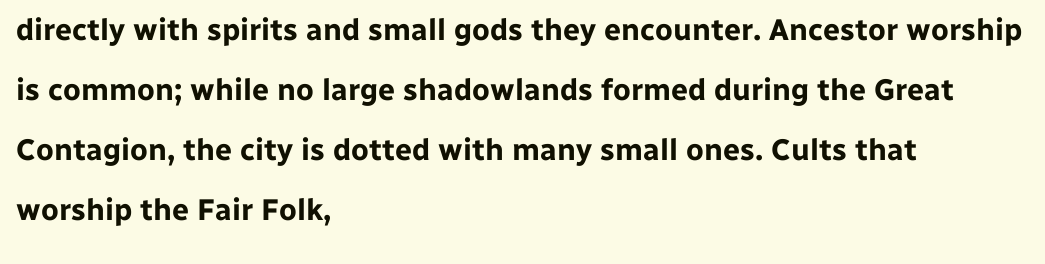directly with spirits and small gods they encounter. Ancestor worship is common; while no large shadowlands formed during the Great Contagion, the city is dotted with many small ones. Cults that worship the Fair Folk,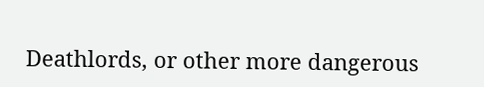Deathlords, or other more dangerous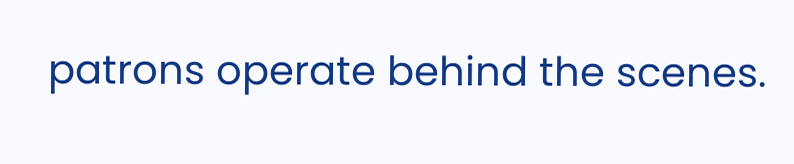patrons operate behind the scenes.